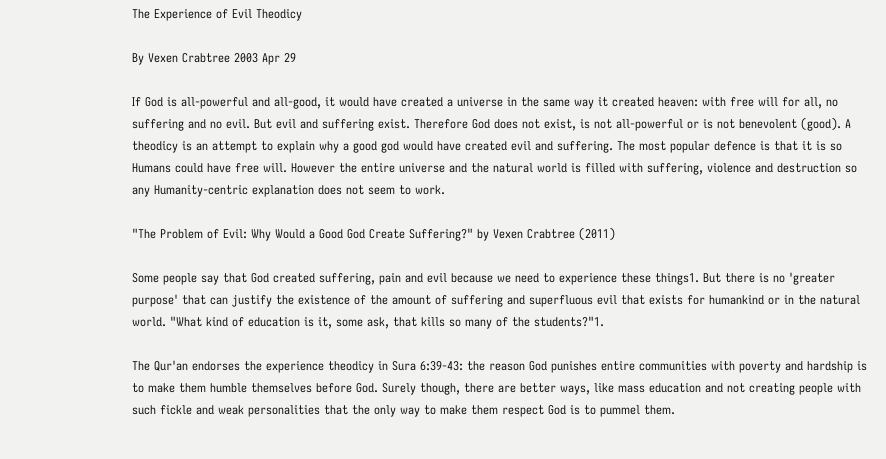The Experience of Evil Theodicy

By Vexen Crabtree 2003 Apr 29

If God is all-powerful and all-good, it would have created a universe in the same way it created heaven: with free will for all, no suffering and no evil. But evil and suffering exist. Therefore God does not exist, is not all-powerful or is not benevolent (good). A theodicy is an attempt to explain why a good god would have created evil and suffering. The most popular defence is that it is so Humans could have free will. However the entire universe and the natural world is filled with suffering, violence and destruction so any Humanity-centric explanation does not seem to work.

"The Problem of Evil: Why Would a Good God Create Suffering?" by Vexen Crabtree (2011)

Some people say that God created suffering, pain and evil because we need to experience these things1. But there is no 'greater purpose' that can justify the existence of the amount of suffering and superfluous evil that exists for humankind or in the natural world. "What kind of education is it, some ask, that kills so many of the students?"1.

The Qur'an endorses the experience theodicy in Sura 6:39-43: the reason God punishes entire communities with poverty and hardship is to make them humble themselves before God. Surely though, there are better ways, like mass education and not creating people with such fickle and weak personalities that the only way to make them respect God is to pummel them.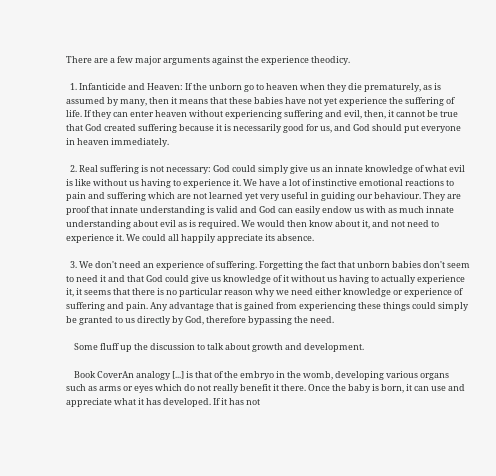There are a few major arguments against the experience theodicy.

  1. Infanticide and Heaven: If the unborn go to heaven when they die prematurely, as is assumed by many, then it means that these babies have not yet experience the suffering of life. If they can enter heaven without experiencing suffering and evil, then, it cannot be true that God created suffering because it is necessarily good for us, and God should put everyone in heaven immediately.

  2. Real suffering is not necessary: God could simply give us an innate knowledge of what evil is like without us having to experience it. We have a lot of instinctive emotional reactions to pain and suffering which are not learned yet very useful in guiding our behaviour. They are proof that innate understanding is valid and God can easily endow us with as much innate understanding about evil as is required. We would then know about it, and not need to experience it. We could all happily appreciate its absence.

  3. We don't need an experience of suffering. Forgetting the fact that unborn babies don't seem to need it and that God could give us knowledge of it without us having to actually experience it, it seems that there is no particular reason why we need either knowledge or experience of suffering and pain. Any advantage that is gained from experiencing these things could simply be granted to us directly by God, therefore bypassing the need.

    Some fluff up the discussion to talk about growth and development.

    Book CoverAn analogy [...] is that of the embryo in the womb, developing various organs such as arms or eyes which do not really benefit it there. Once the baby is born, it can use and appreciate what it has developed. If it has not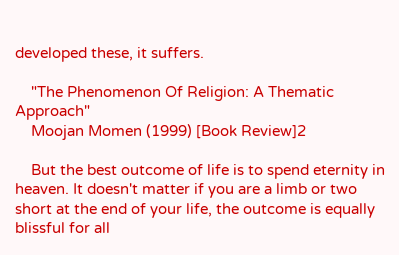developed these, it suffers.

    "The Phenomenon Of Religion: A Thematic Approach"
    Moojan Momen (1999) [Book Review]2

    But the best outcome of life is to spend eternity in heaven. It doesn't matter if you are a limb or two short at the end of your life, the outcome is equally blissful for all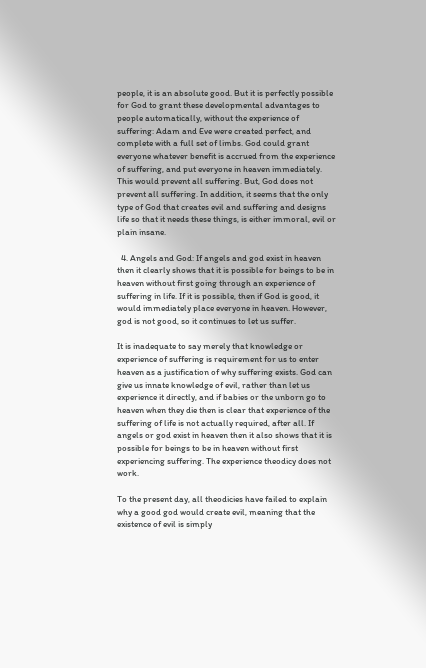people, it is an absolute good. But it is perfectly possible for God to grant these developmental advantages to people automatically, without the experience of suffering: Adam and Eve were created perfect, and complete with a full set of limbs. God could grant everyone whatever benefit is accrued from the experience of suffering, and put everyone in heaven immediately. This would prevent all suffering. But, God does not prevent all suffering. In addition, it seems that the only type of God that creates evil and suffering and designs life so that it needs these things, is either immoral, evil or plain insane.

  4. Angels and God: If angels and god exist in heaven then it clearly shows that it is possible for beings to be in heaven without first going through an experience of suffering in life. If it is possible, then if God is good, it would immediately place everyone in heaven. However, god is not good, so it continues to let us suffer.

It is inadequate to say merely that knowledge or experience of suffering is requirement for us to enter heaven as a justification of why suffering exists. God can give us innate knowledge of evil, rather than let us experience it directly, and if babies or the unborn go to heaven when they die then is clear that experience of the suffering of life is not actually required, after all. If angels or god exist in heaven then it also shows that it is possible for beings to be in heaven without first experiencing suffering. The experience theodicy does not work.

To the present day, all theodicies have failed to explain why a good god would create evil, meaning that the existence of evil is simply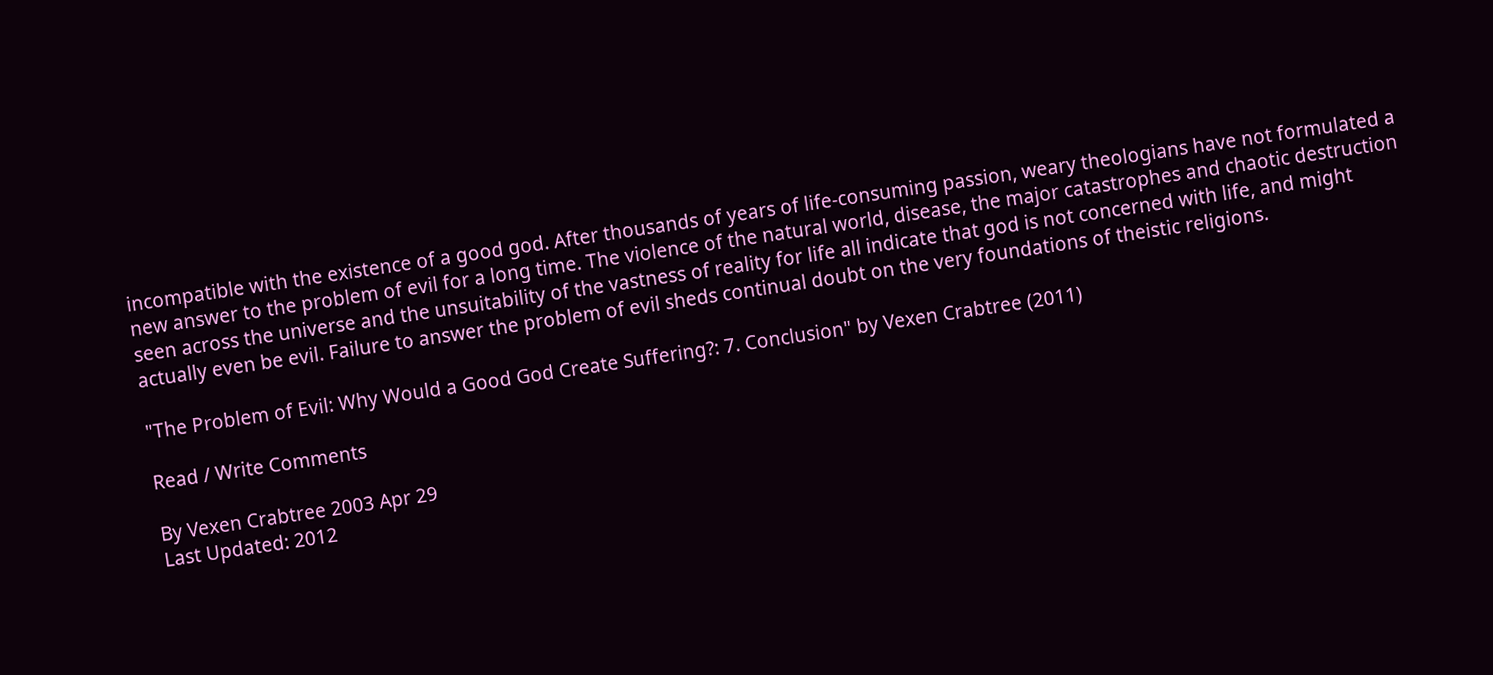incompatible with the existence of a good god. After thousands of years of life-consuming passion, weary theologians have not formulated a new answer to the problem of evil for a long time. The violence of the natural world, disease, the major catastrophes and chaotic destruction seen across the universe and the unsuitability of the vastness of reality for life all indicate that god is not concerned with life, and might actually even be evil. Failure to answer the problem of evil sheds continual doubt on the very foundations of theistic religions.

"The Problem of Evil: Why Would a Good God Create Suffering?: 7. Conclusion" by Vexen Crabtree (2011)

Read / Write Comments

By Vexen Crabtree 2003 Apr 29
Last Updated: 2012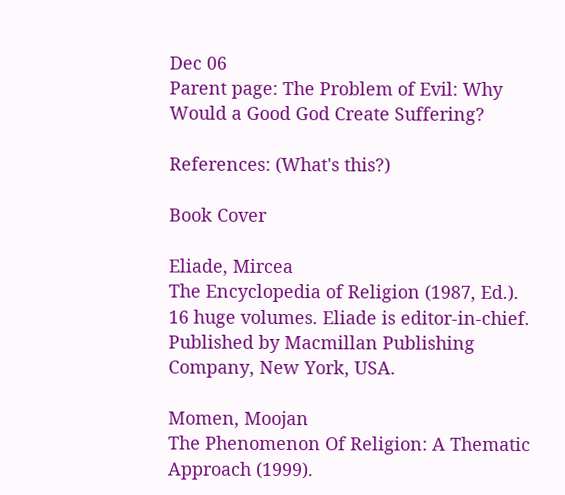Dec 06
Parent page: The Problem of Evil: Why Would a Good God Create Suffering?

References: (What's this?)

Book Cover

Eliade, Mircea
The Encyclopedia of Religion (1987, Ed.). 16 huge volumes. Eliade is editor-in-chief. Published by Macmillan Publishing Company, New York, USA.

Momen, Moojan
The Phenomenon Of Religion: A Thematic Approach (1999).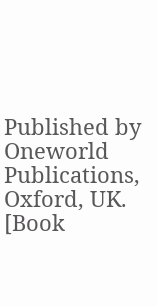Published by Oneworld Publications, Oxford, UK. [Book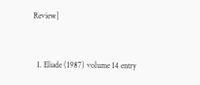Review]


  1. Eliade (1987) volume 14 entry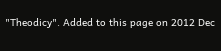"Theodicy". Added to this page on 2012 Dec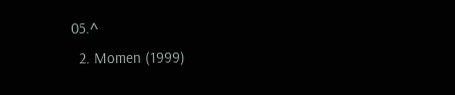05.^
  2. Momen (1999)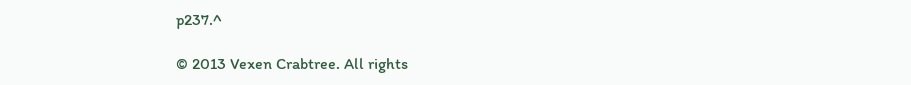p237.^

© 2013 Vexen Crabtree. All rights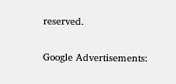reserved.

Google Advertisements: